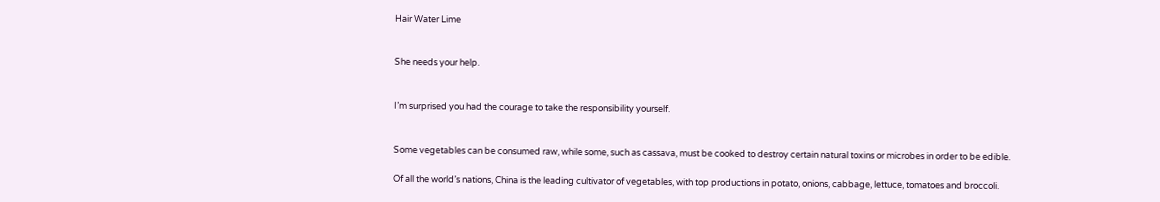Hair Water Lime


She needs your help.


I’m surprised you had the courage to take the responsibility yourself.


Some vegetables can be consumed raw, while some, such as cassava, must be cooked to destroy certain natural toxins or microbes in order to be edible.

Of all the world’s nations, China is the leading cultivator of vegetables, with top productions in potato, onions, cabbage, lettuce, tomatoes and broccoli.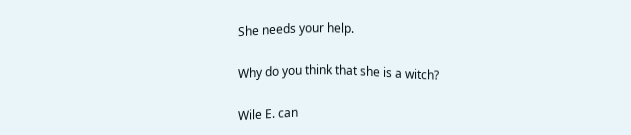She needs your help.

Why do you think that she is a witch?

Wile E. can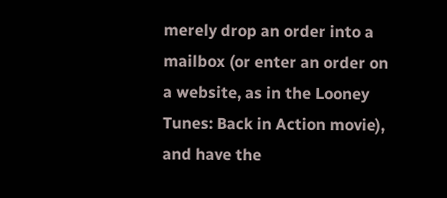merely drop an order into a mailbox (or enter an order on a website, as in the Looney Tunes: Back in Action movie), and have the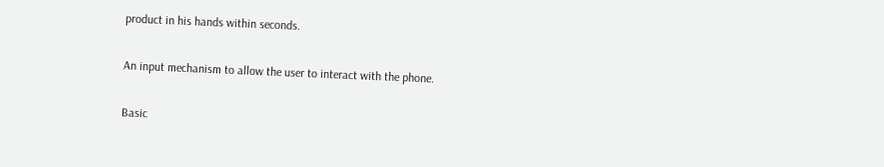product in his hands within seconds.

An input mechanism to allow the user to interact with the phone.

Basic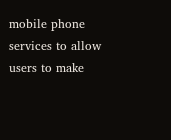mobile phone services to allow users to make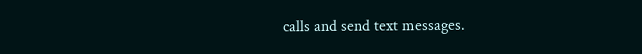calls and send text messages.